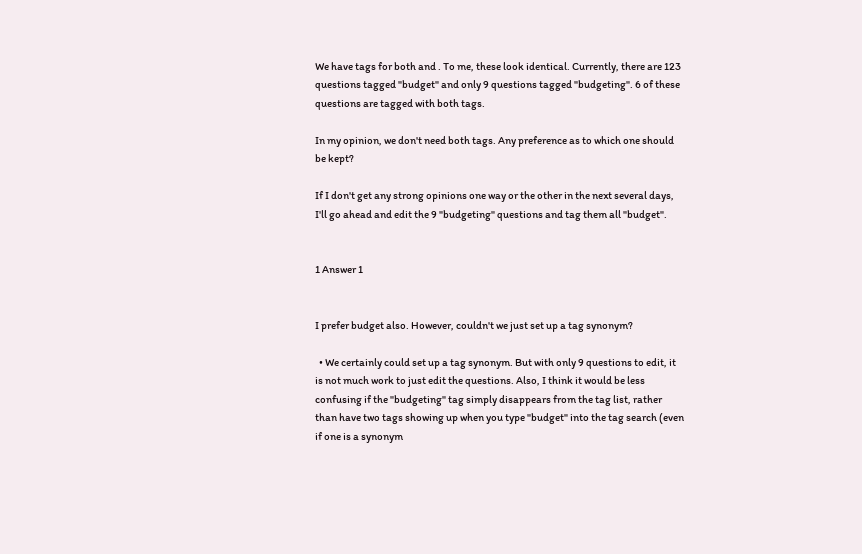We have tags for both and . To me, these look identical. Currently, there are 123 questions tagged "budget" and only 9 questions tagged "budgeting". 6 of these questions are tagged with both tags.

In my opinion, we don't need both tags. Any preference as to which one should be kept?

If I don't get any strong opinions one way or the other in the next several days, I'll go ahead and edit the 9 "budgeting" questions and tag them all "budget".


1 Answer 1


I prefer budget also. However, couldn't we just set up a tag synonym?

  • We certainly could set up a tag synonym. But with only 9 questions to edit, it is not much work to just edit the questions. Also, I think it would be less confusing if the "budgeting" tag simply disappears from the tag list, rather than have two tags showing up when you type "budget" into the tag search (even if one is a synonym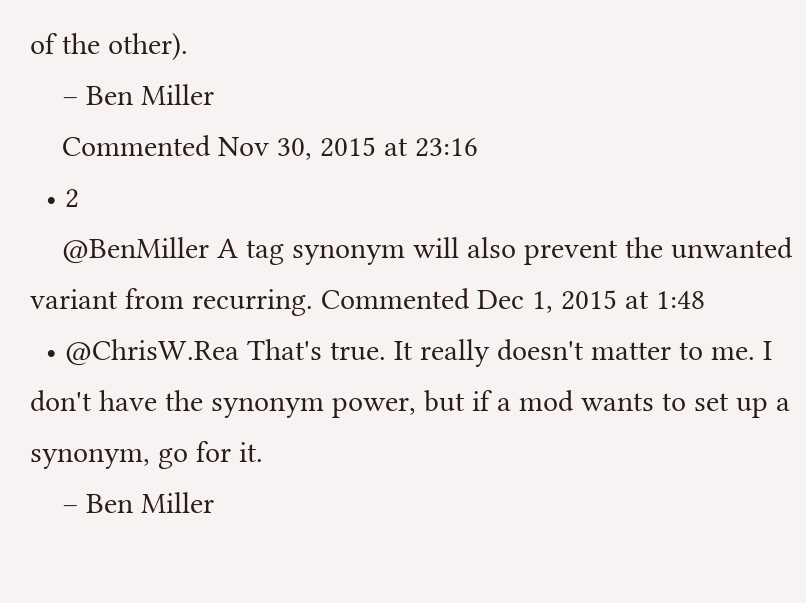of the other).
    – Ben Miller
    Commented Nov 30, 2015 at 23:16
  • 2
    @BenMiller A tag synonym will also prevent the unwanted variant from recurring. Commented Dec 1, 2015 at 1:48
  • @ChrisW.Rea That's true. It really doesn't matter to me. I don't have the synonym power, but if a mod wants to set up a synonym, go for it.
    – Ben Miller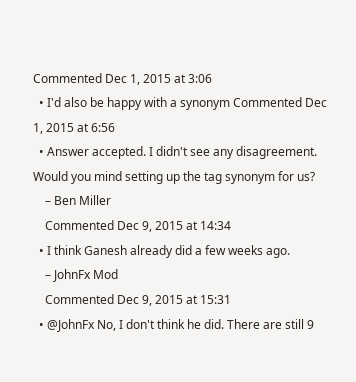Commented Dec 1, 2015 at 3:06
  • I'd also be happy with a synonym Commented Dec 1, 2015 at 6:56
  • Answer accepted. I didn't see any disagreement. Would you mind setting up the tag synonym for us?
    – Ben Miller
    Commented Dec 9, 2015 at 14:34
  • I think Ganesh already did a few weeks ago.
    – JohnFx Mod
    Commented Dec 9, 2015 at 15:31
  • @JohnFx No, I don't think he did. There are still 9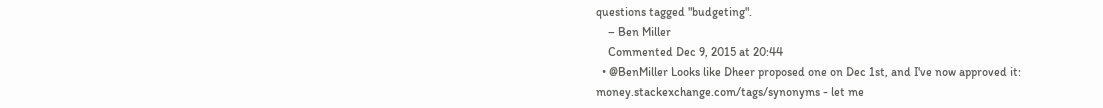questions tagged "budgeting".
    – Ben Miller
    Commented Dec 9, 2015 at 20:44
  • @BenMiller Looks like Dheer proposed one on Dec 1st, and I've now approved it: money.stackexchange.com/tags/synonyms - let me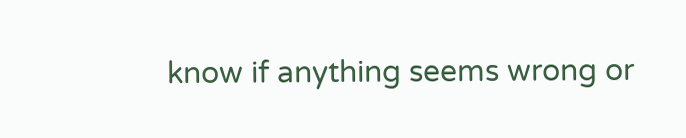know if anything seems wrong or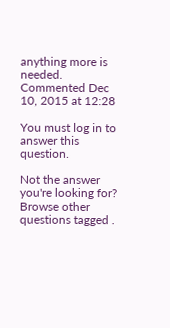anything more is needed. Commented Dec 10, 2015 at 12:28

You must log in to answer this question.

Not the answer you're looking for? Browse other questions tagged .